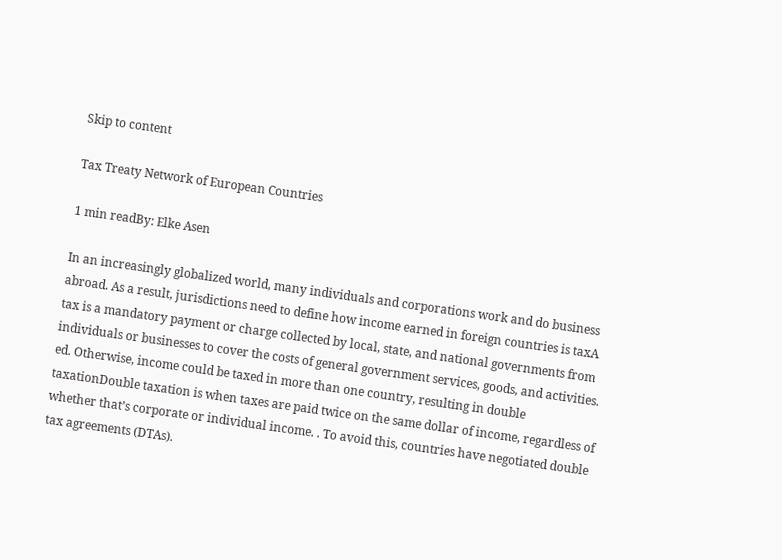Skip to content

Tax Treaty Network of European Countries

1 min readBy: Elke Asen

In an increasingly globalized world, many individuals and corporations work and do business abroad. As a result, jurisdictions need to define how income earned in foreign countries is taxA tax is a mandatory payment or charge collected by local, state, and national governments from individuals or businesses to cover the costs of general government services, goods, and activities. ed. Otherwise, income could be taxed in more than one country, resulting in double taxationDouble taxation is when taxes are paid twice on the same dollar of income, regardless of whether that’s corporate or individual income. . To avoid this, countries have negotiated double tax agreements (DTAs).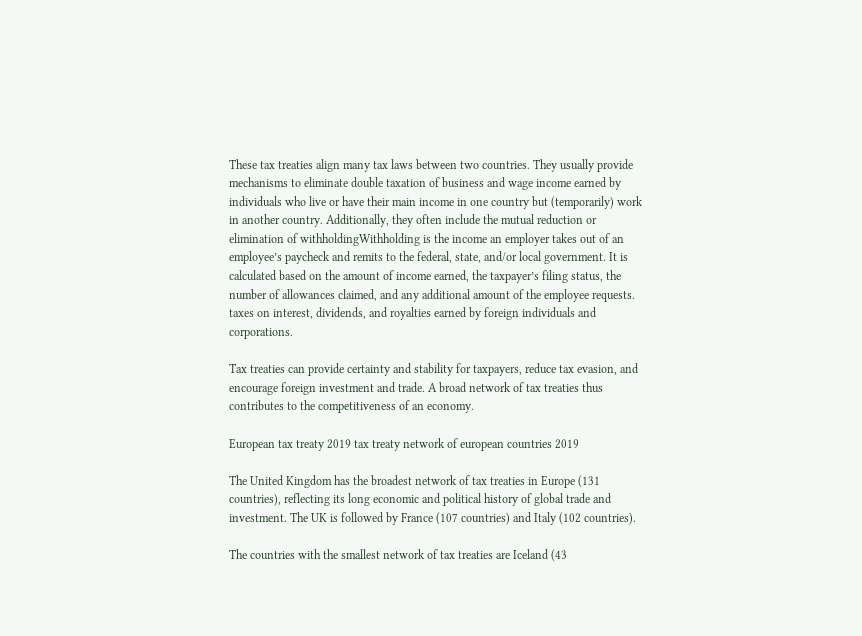These tax treaties align many tax laws between two countries. They usually provide mechanisms to eliminate double taxation of business and wage income earned by individuals who live or have their main income in one country but (temporarily) work in another country. Additionally, they often include the mutual reduction or elimination of withholdingWithholding is the income an employer takes out of an employee’s paycheck and remits to the federal, state, and/or local government. It is calculated based on the amount of income earned, the taxpayer’s filing status, the number of allowances claimed, and any additional amount of the employee requests. taxes on interest, dividends, and royalties earned by foreign individuals and corporations.

Tax treaties can provide certainty and stability for taxpayers, reduce tax evasion, and encourage foreign investment and trade. A broad network of tax treaties thus contributes to the competitiveness of an economy.

European tax treaty 2019 tax treaty network of european countries 2019

The United Kingdom has the broadest network of tax treaties in Europe (131 countries), reflecting its long economic and political history of global trade and investment. The UK is followed by France (107 countries) and Italy (102 countries).

The countries with the smallest network of tax treaties are Iceland (43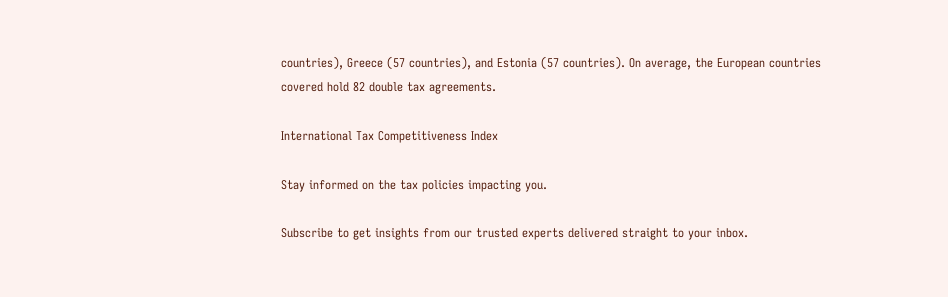countries), Greece (57 countries), and Estonia (57 countries). On average, the European countries covered hold 82 double tax agreements.

International Tax Competitiveness Index

Stay informed on the tax policies impacting you.

Subscribe to get insights from our trusted experts delivered straight to your inbox.